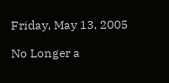Friday, May 13, 2005

No Longer a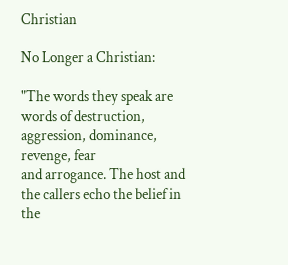Christian

No Longer a Christian:

"The words they speak are words of destruction, aggression, dominance, revenge, fear
and arrogance. The host and the callers echo the belief in the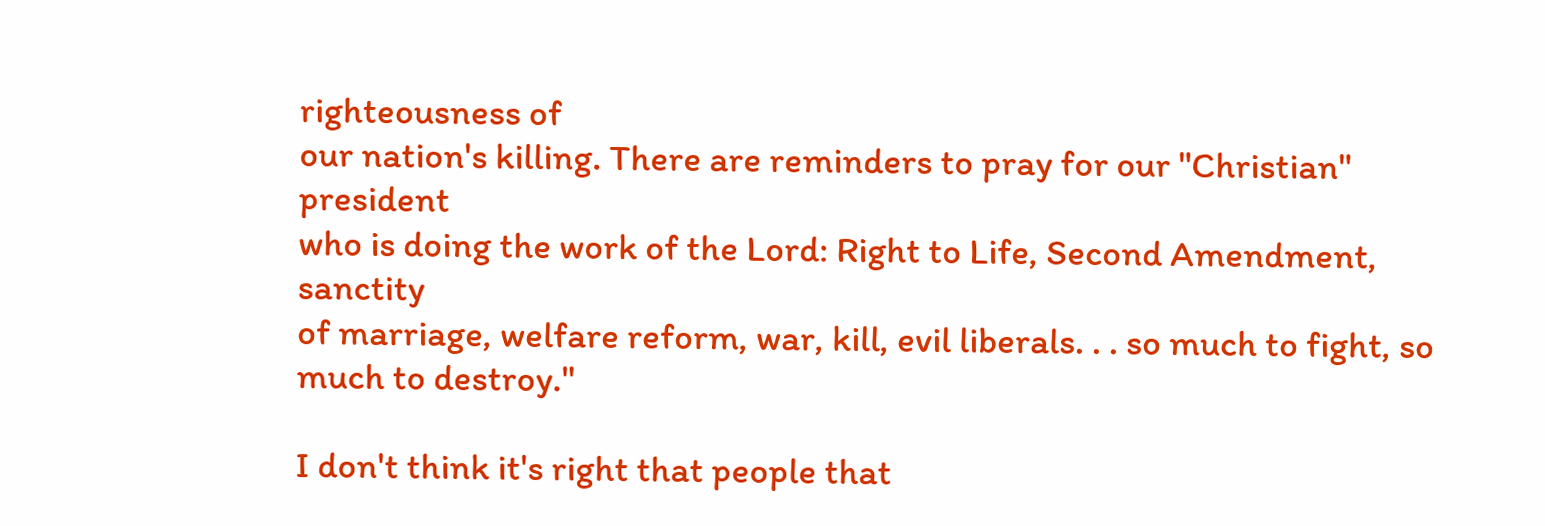righteousness of
our nation's killing. There are reminders to pray for our "Christian" president
who is doing the work of the Lord: Right to Life, Second Amendment, sanctity
of marriage, welfare reform, war, kill, evil liberals. . . so much to fight, so
much to destroy."

I don't think it's right that people that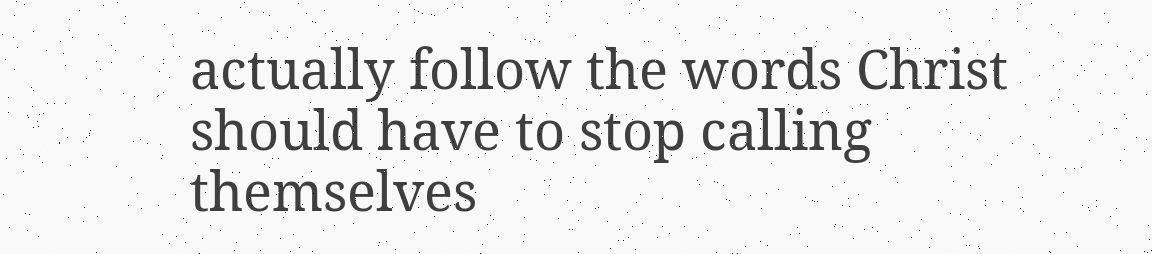actually follow the words Christ should have to stop calling themselves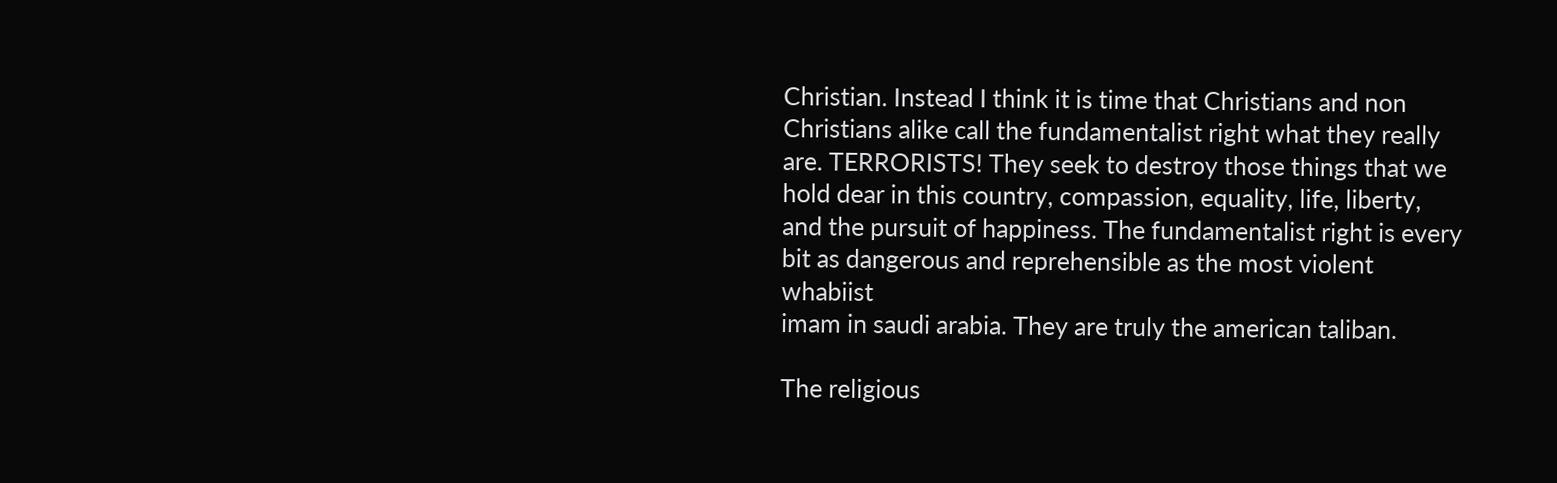Christian. Instead I think it is time that Christians and non Christians alike call the fundamentalist right what they really are. TERRORISTS! They seek to destroy those things that we hold dear in this country, compassion, equality, life, liberty, and the pursuit of happiness. The fundamentalist right is every bit as dangerous and reprehensible as the most violent whabiist
imam in saudi arabia. They are truly the american taliban.

The religious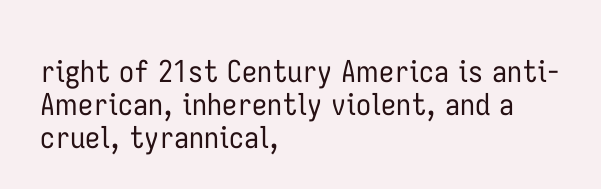right of 21st Century America is anti-American, inherently violent, and a cruel, tyrannical,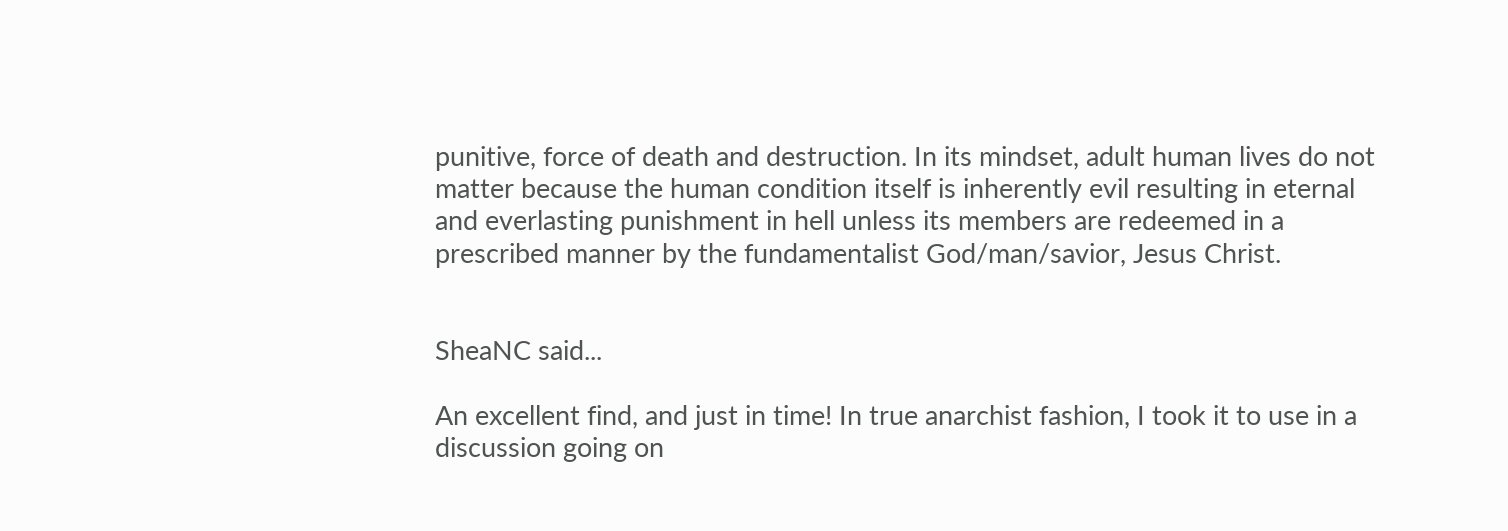punitive, force of death and destruction. In its mindset, adult human lives do not matter because the human condition itself is inherently evil resulting in eternal and everlasting punishment in hell unless its members are redeemed in a prescribed manner by the fundamentalist God/man/savior, Jesus Christ.


SheaNC said...

An excellent find, and just in time! In true anarchist fashion, I took it to use in a discussion going on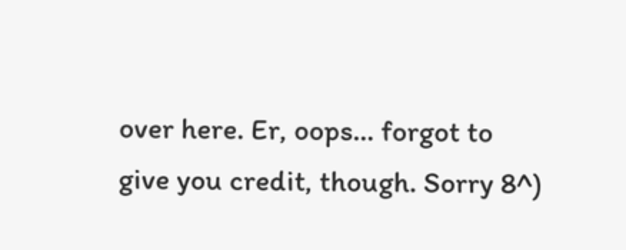over here. Er, oops... forgot to give you credit, though. Sorry 8^)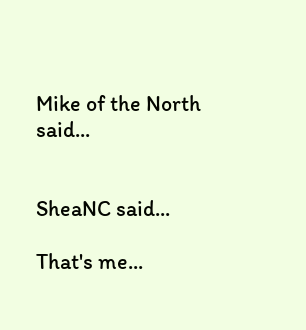Mike of the North said...


SheaNC said...

That's me...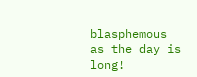blasphemous as the day is long!